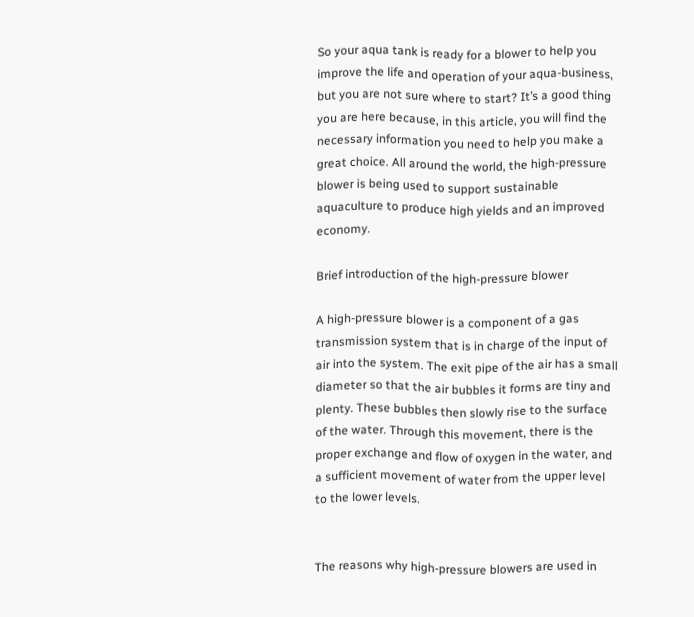So your aqua tank is ready for a blower to help you improve the life and operation of your aqua-business, but you are not sure where to start? It’s a good thing you are here because, in this article, you will find the necessary information you need to help you make a great choice. All around the world, the high-pressure blower is being used to support sustainable aquaculture to produce high yields and an improved economy.

Brief introduction of the high-pressure blower

A high-pressure blower is a component of a gas transmission system that is in charge of the input of air into the system. The exit pipe of the air has a small diameter so that the air bubbles it forms are tiny and plenty. These bubbles then slowly rise to the surface of the water. Through this movement, there is the proper exchange and flow of oxygen in the water, and a sufficient movement of water from the upper level to the lower levels.


The reasons why high-pressure blowers are used in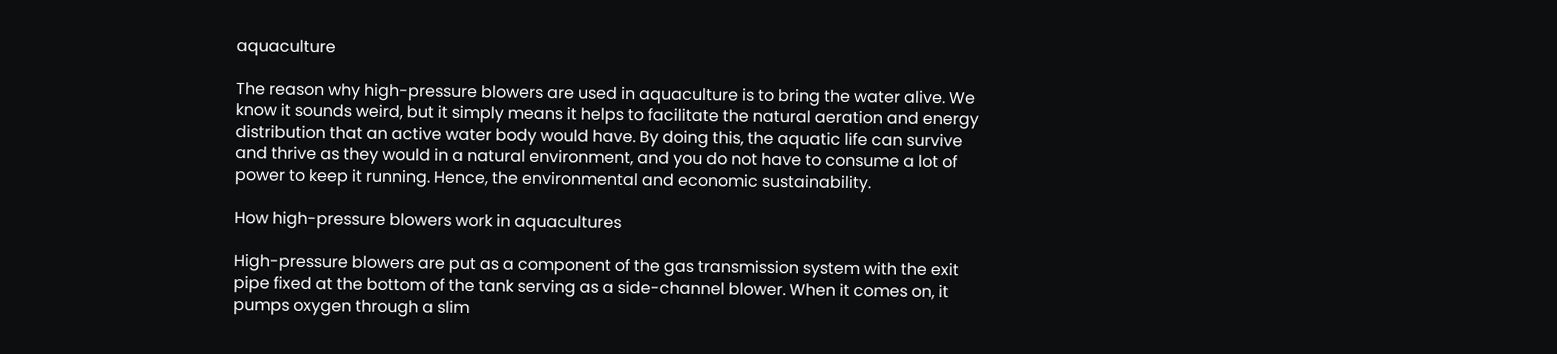aquaculture

The reason why high-pressure blowers are used in aquaculture is to bring the water alive. We know it sounds weird, but it simply means it helps to facilitate the natural aeration and energy distribution that an active water body would have. By doing this, the aquatic life can survive and thrive as they would in a natural environment, and you do not have to consume a lot of power to keep it running. Hence, the environmental and economic sustainability.

How high-pressure blowers work in aquacultures

High-pressure blowers are put as a component of the gas transmission system with the exit pipe fixed at the bottom of the tank serving as a side-channel blower. When it comes on, it pumps oxygen through a slim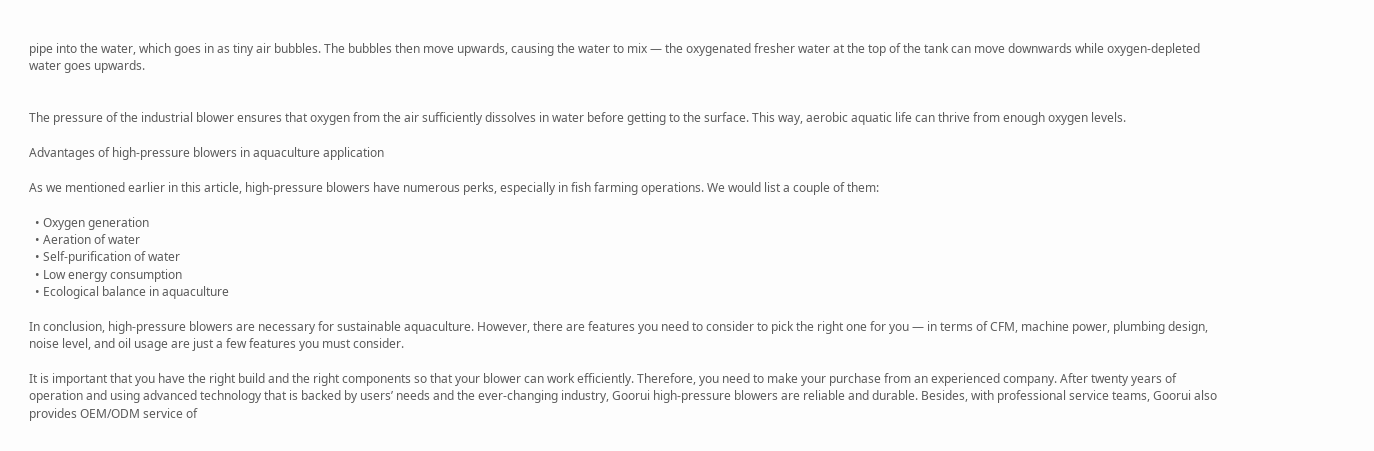pipe into the water, which goes in as tiny air bubbles. The bubbles then move upwards, causing the water to mix — the oxygenated fresher water at the top of the tank can move downwards while oxygen-depleted water goes upwards.


The pressure of the industrial blower ensures that oxygen from the air sufficiently dissolves in water before getting to the surface. This way, aerobic aquatic life can thrive from enough oxygen levels.

Advantages of high-pressure blowers in aquaculture application

As we mentioned earlier in this article, high-pressure blowers have numerous perks, especially in fish farming operations. We would list a couple of them:

  • Oxygen generation
  • Aeration of water
  • Self-purification of water
  • Low energy consumption
  • Ecological balance in aquaculture

In conclusion, high-pressure blowers are necessary for sustainable aquaculture. However, there are features you need to consider to pick the right one for you — in terms of CFM, machine power, plumbing design, noise level, and oil usage are just a few features you must consider.

It is important that you have the right build and the right components so that your blower can work efficiently. Therefore, you need to make your purchase from an experienced company. After twenty years of operation and using advanced technology that is backed by users’ needs and the ever-changing industry, Goorui high-pressure blowers are reliable and durable. Besides, with professional service teams, Goorui also provides OEM/ODM service of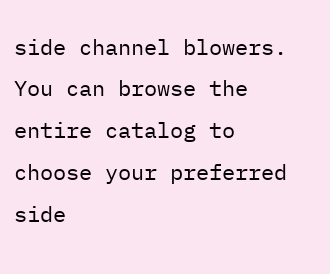side channel blowers. You can browse the entire catalog to choose your preferred side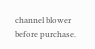channel blower before purchase.